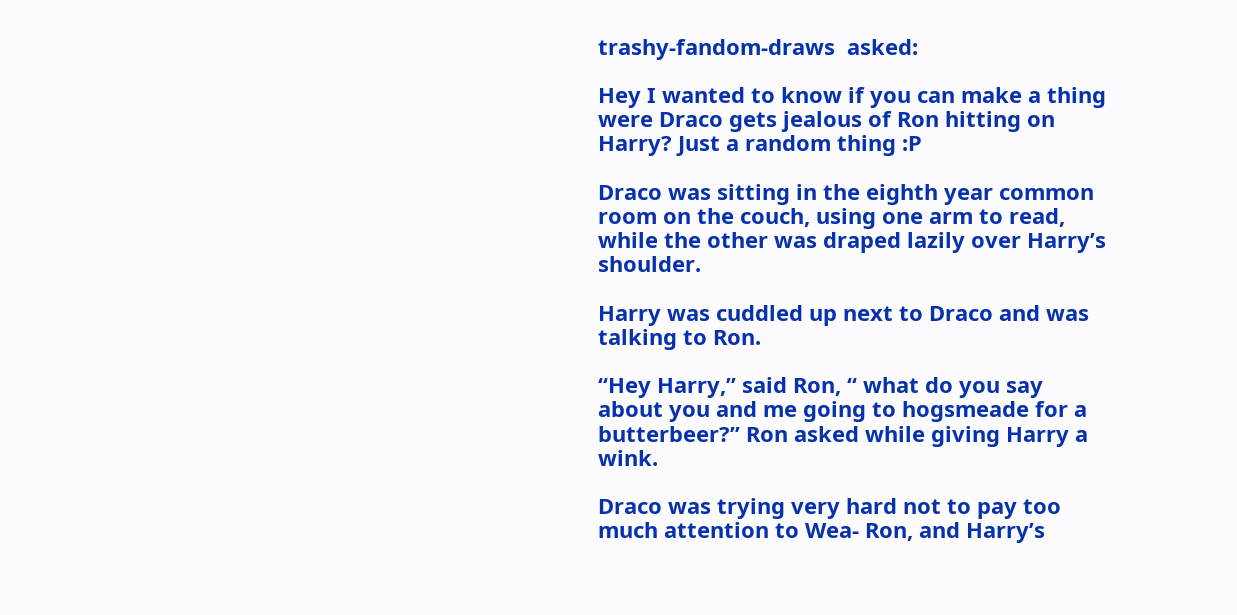trashy-fandom-draws  asked:

Hey I wanted to know if you can make a thing were Draco gets jealous of Ron hitting on Harry? Just a random thing :P

Draco was sitting in the eighth year common room on the couch, using one arm to read, while the other was draped lazily over Harry’s shoulder.

Harry was cuddled up next to Draco and was talking to Ron.

“Hey Harry,” said Ron, “ what do you say about you and me going to hogsmeade for a butterbeer?” Ron asked while giving Harry a wink.

Draco was trying very hard not to pay too much attention to Wea- Ron, and Harry’s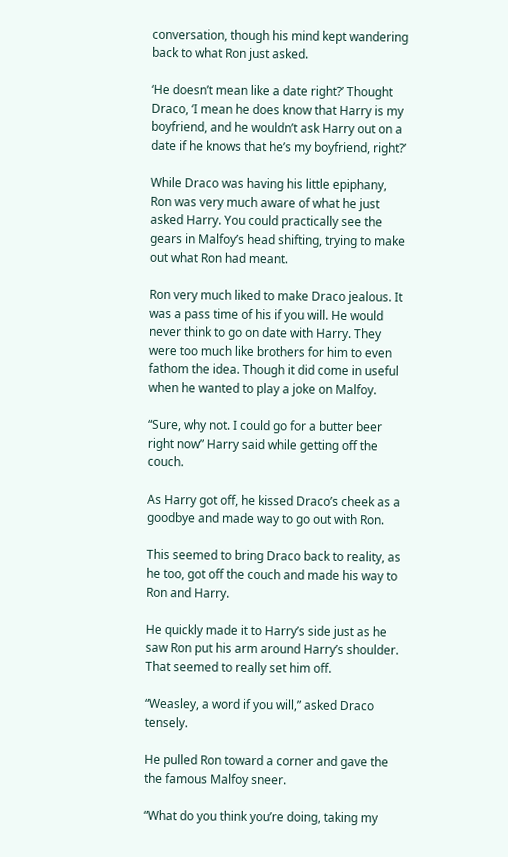conversation, though his mind kept wandering back to what Ron just asked.

‘He doesn’t mean like a date right?’ Thought Draco, ‘I mean he does know that Harry is my boyfriend, and he wouldn’t ask Harry out on a date if he knows that he’s my boyfriend, right?’

While Draco was having his little epiphany, Ron was very much aware of what he just asked Harry. You could practically see the gears in Malfoy’s head shifting, trying to make out what Ron had meant.

Ron very much liked to make Draco jealous. It was a pass time of his if you will. He would never think to go on date with Harry. They were too much like brothers for him to even fathom the idea. Though it did come in useful when he wanted to play a joke on Malfoy.

“Sure, why not. I could go for a butter beer right now” Harry said while getting off the couch.

As Harry got off, he kissed Draco’s cheek as a goodbye and made way to go out with Ron.

This seemed to bring Draco back to reality, as he too, got off the couch and made his way to Ron and Harry.

He quickly made it to Harry’s side just as he saw Ron put his arm around Harry’s shoulder. That seemed to really set him off.

“Weasley, a word if you will,” asked Draco tensely.

He pulled Ron toward a corner and gave the the famous Malfoy sneer.

“What do you think you’re doing, taking my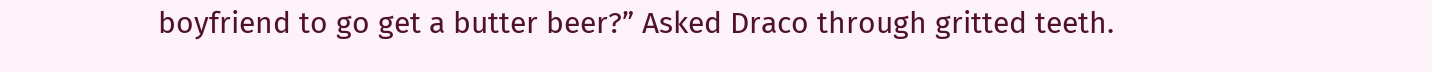boyfriend to go get a butter beer?” Asked Draco through gritted teeth.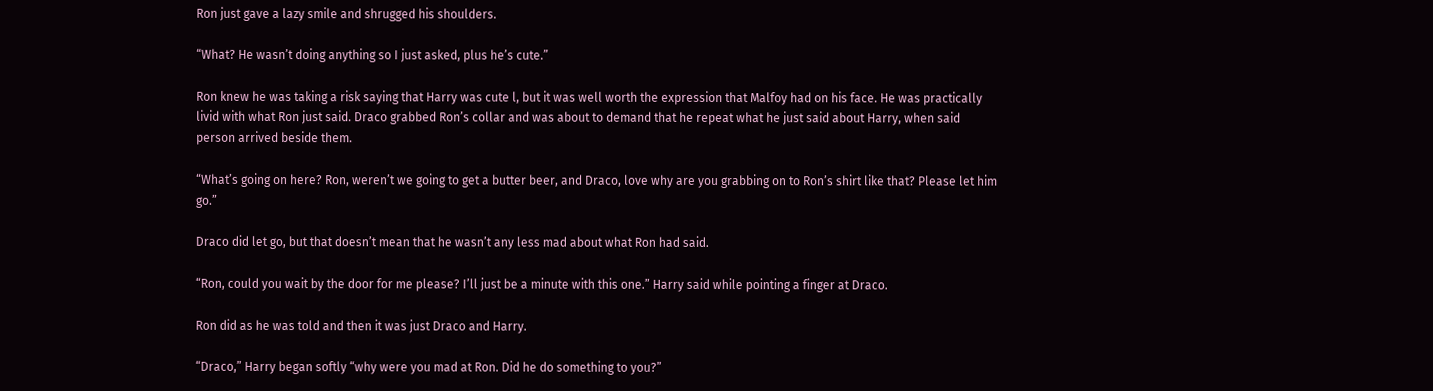Ron just gave a lazy smile and shrugged his shoulders.

“What? He wasn’t doing anything so I just asked, plus he’s cute.”

Ron knew he was taking a risk saying that Harry was cute l, but it was well worth the expression that Malfoy had on his face. He was practically livid with what Ron just said. Draco grabbed Ron’s collar and was about to demand that he repeat what he just said about Harry, when said person arrived beside them.

“What’s going on here? Ron, weren’t we going to get a butter beer, and Draco, love why are you grabbing on to Ron’s shirt like that? Please let him go.”

Draco did let go, but that doesn’t mean that he wasn’t any less mad about what Ron had said.

“Ron, could you wait by the door for me please? I’ll just be a minute with this one.” Harry said while pointing a finger at Draco.

Ron did as he was told and then it was just Draco and Harry.

“Draco,” Harry began softly “why were you mad at Ron. Did he do something to you?”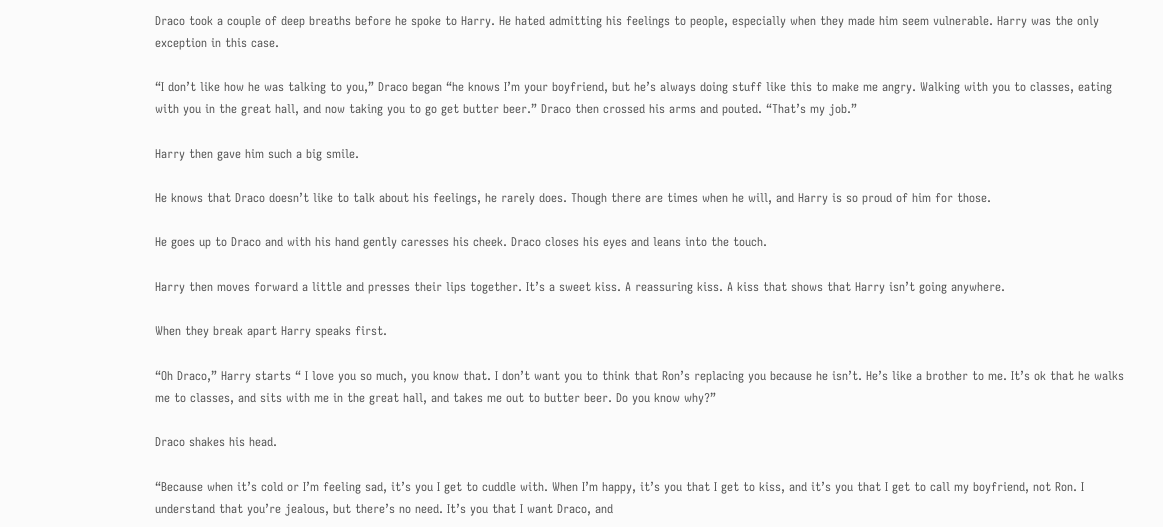Draco took a couple of deep breaths before he spoke to Harry. He hated admitting his feelings to people, especially when they made him seem vulnerable. Harry was the only exception in this case.

“I don’t like how he was talking to you,” Draco began “he knows I’m your boyfriend, but he’s always doing stuff like this to make me angry. Walking with you to classes, eating with you in the great hall, and now taking you to go get butter beer.” Draco then crossed his arms and pouted. “That’s my job.”

Harry then gave him such a big smile.

He knows that Draco doesn’t like to talk about his feelings, he rarely does. Though there are times when he will, and Harry is so proud of him for those.

He goes up to Draco and with his hand gently caresses his cheek. Draco closes his eyes and leans into the touch.

Harry then moves forward a little and presses their lips together. It’s a sweet kiss. A reassuring kiss. A kiss that shows that Harry isn’t going anywhere.

When they break apart Harry speaks first.

“Oh Draco,” Harry starts “ I love you so much, you know that. I don’t want you to think that Ron’s replacing you because he isn’t. He’s like a brother to me. It’s ok that he walks me to classes, and sits with me in the great hall, and takes me out to butter beer. Do you know why?”

Draco shakes his head.

“Because when it’s cold or I’m feeling sad, it’s you I get to cuddle with. When I’m happy, it’s you that I get to kiss, and it’s you that I get to call my boyfriend, not Ron. I understand that you’re jealous, but there’s no need. It’s you that I want Draco, and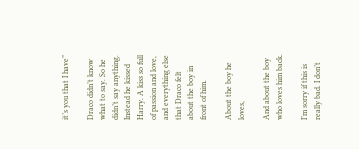it’s you that I have”

Draco didn’t know what to say. So he didn’t say anything. Instead he kissed Harry. A kiss so full of passion and love, and everything else that Draco felt about the boy in front of him.

About the boy he loves,

And about the boy who loves him back.

I’m sorry if this is really bad. I don’t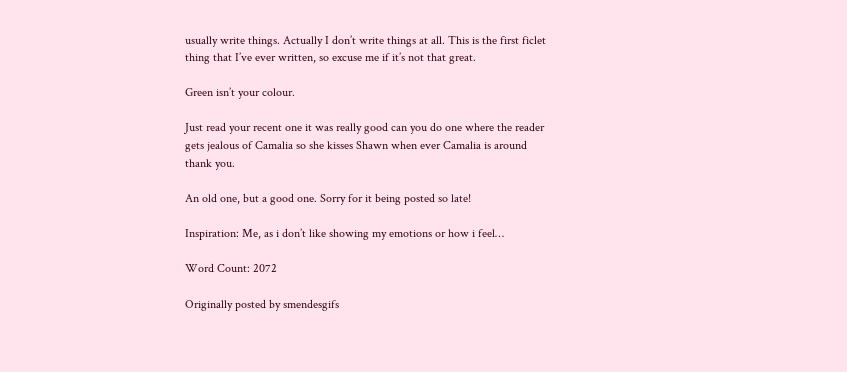usually write things. Actually I don’t write things at all. This is the first ficlet thing that I’ve ever written, so excuse me if it’s not that great.

Green isn’t your colour.

Just read your recent one it was really good can you do one where the reader gets jealous of Camalia so she kisses Shawn when ever Camalia is around thank you.

An old one, but a good one. Sorry for it being posted so late!

Inspiration: Me, as i don’t like showing my emotions or how i feel…

Word Count: 2072

Originally posted by smendesgifs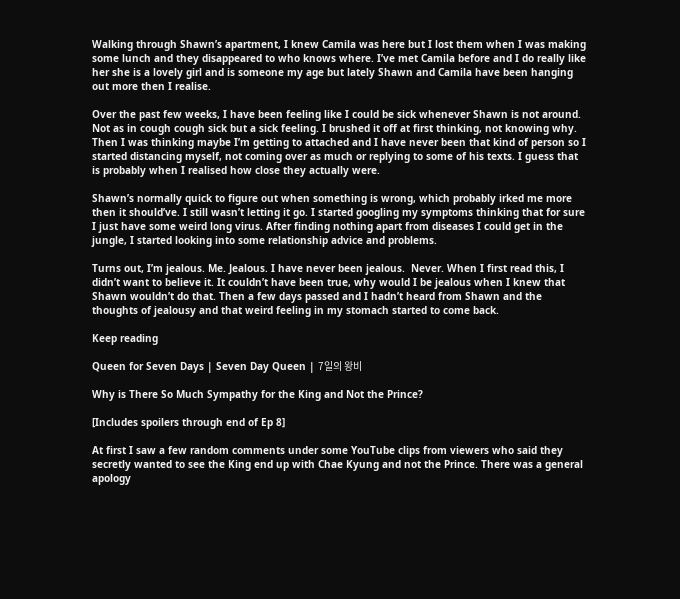Walking through Shawn’s apartment, I knew Camila was here but I lost them when I was making some lunch and they disappeared to who knows where. I’ve met Camila before and I do really like her she is a lovely girl and is someone my age but lately Shawn and Camila have been hanging out more then I realise.

Over the past few weeks, I have been feeling like I could be sick whenever Shawn is not around. Not as in cough cough sick but a sick feeling. I brushed it off at first thinking, not knowing why. Then I was thinking maybe I’m getting to attached and I have never been that kind of person so I started distancing myself, not coming over as much or replying to some of his texts. I guess that is probably when I realised how close they actually were.

Shawn’s normally quick to figure out when something is wrong, which probably irked me more then it should’ve. I still wasn’t letting it go. I started googling my symptoms thinking that for sure I just have some weird long virus. After finding nothing apart from diseases I could get in the jungle, I started looking into some relationship advice and problems.

Turns out, I’m jealous. Me. Jealous. I have never been jealous.  Never. When I first read this, I didn’t want to believe it. It couldn’t have been true, why would I be jealous when I knew that Shawn wouldn’t do that. Then a few days passed and I hadn’t heard from Shawn and the thoughts of jealousy and that weird feeling in my stomach started to come back.

Keep reading

Queen for Seven Days | Seven Day Queen | 7일의 왕비

Why is There So Much Sympathy for the King and Not the Prince?

[Includes spoilers through end of Ep 8]

At first I saw a few random comments under some YouTube clips from viewers who said they secretly wanted to see the King end up with Chae Kyung and not the Prince. There was a general apology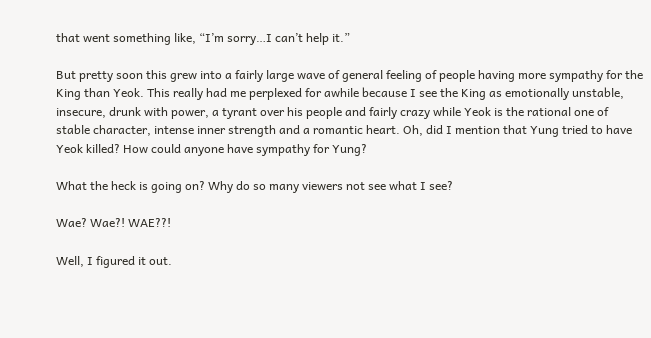that went something like, “I’m sorry…I can’t help it.”

But pretty soon this grew into a fairly large wave of general feeling of people having more sympathy for the King than Yeok. This really had me perplexed for awhile because I see the King as emotionally unstable, insecure, drunk with power, a tyrant over his people and fairly crazy while Yeok is the rational one of stable character, intense inner strength and a romantic heart. Oh, did I mention that Yung tried to have Yeok killed? How could anyone have sympathy for Yung?

What the heck is going on? Why do so many viewers not see what I see?

Wae? Wae?! WAE??!

Well, I figured it out.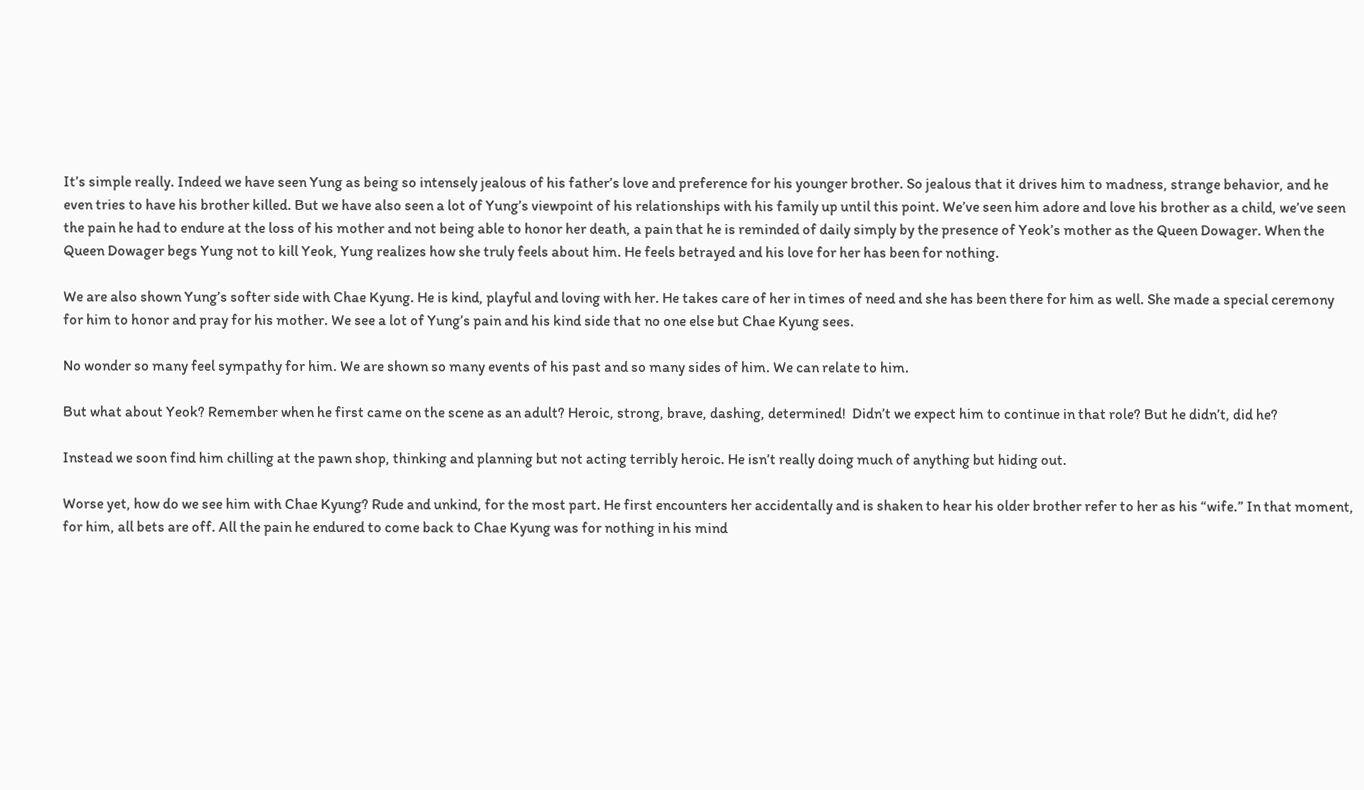It’s simple really. Indeed we have seen Yung as being so intensely jealous of his father’s love and preference for his younger brother. So jealous that it drives him to madness, strange behavior, and he even tries to have his brother killed. But we have also seen a lot of Yung’s viewpoint of his relationships with his family up until this point. We’ve seen him adore and love his brother as a child, we’ve seen the pain he had to endure at the loss of his mother and not being able to honor her death, a pain that he is reminded of daily simply by the presence of Yeok’s mother as the Queen Dowager. When the Queen Dowager begs Yung not to kill Yeok, Yung realizes how she truly feels about him. He feels betrayed and his love for her has been for nothing.

We are also shown Yung’s softer side with Chae Kyung. He is kind, playful and loving with her. He takes care of her in times of need and she has been there for him as well. She made a special ceremony for him to honor and pray for his mother. We see a lot of Yung’s pain and his kind side that no one else but Chae Kyung sees.

No wonder so many feel sympathy for him. We are shown so many events of his past and so many sides of him. We can relate to him.

But what about Yeok? Remember when he first came on the scene as an adult? Heroic, strong, brave, dashing, determined!  Didn’t we expect him to continue in that role? But he didn’t, did he?

Instead we soon find him chilling at the pawn shop, thinking and planning but not acting terribly heroic. He isn’t really doing much of anything but hiding out.

Worse yet, how do we see him with Chae Kyung? Rude and unkind, for the most part. He first encounters her accidentally and is shaken to hear his older brother refer to her as his “wife.” In that moment, for him, all bets are off. All the pain he endured to come back to Chae Kyung was for nothing in his mind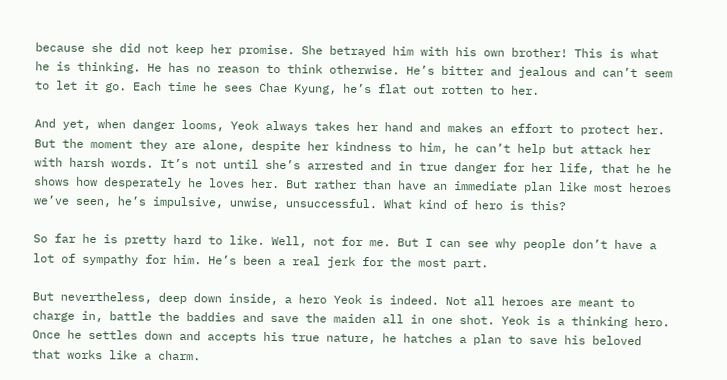because she did not keep her promise. She betrayed him with his own brother! This is what he is thinking. He has no reason to think otherwise. He’s bitter and jealous and can’t seem to let it go. Each time he sees Chae Kyung, he’s flat out rotten to her.

And yet, when danger looms, Yeok always takes her hand and makes an effort to protect her. But the moment they are alone, despite her kindness to him, he can’t help but attack her with harsh words. It’s not until she’s arrested and in true danger for her life, that he he shows how desperately he loves her. But rather than have an immediate plan like most heroes we’ve seen, he’s impulsive, unwise, unsuccessful. What kind of hero is this?

So far he is pretty hard to like. Well, not for me. But I can see why people don’t have a lot of sympathy for him. He’s been a real jerk for the most part.

But nevertheless, deep down inside, a hero Yeok is indeed. Not all heroes are meant to charge in, battle the baddies and save the maiden all in one shot. Yeok is a thinking hero. Once he settles down and accepts his true nature, he hatches a plan to save his beloved that works like a charm.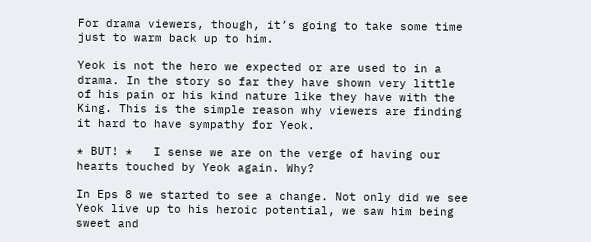For drama viewers, though, it’s going to take some time just to warm back up to him.

Yeok is not the hero we expected or are used to in a drama. In the story so far they have shown very little of his pain or his kind nature like they have with the King. This is the simple reason why viewers are finding it hard to have sympathy for Yeok.

* BUT! *   I sense we are on the verge of having our hearts touched by Yeok again. Why?

In Eps 8 we started to see a change. Not only did we see Yeok live up to his heroic potential, we saw him being sweet and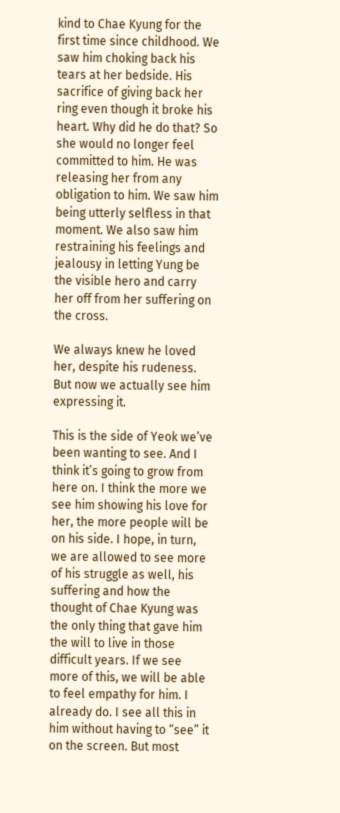kind to Chae Kyung for the first time since childhood. We saw him choking back his tears at her bedside. His sacrifice of giving back her ring even though it broke his heart. Why did he do that? So she would no longer feel committed to him. He was releasing her from any obligation to him. We saw him being utterly selfless in that moment. We also saw him restraining his feelings and jealousy in letting Yung be the visible hero and carry her off from her suffering on the cross.

We always knew he loved her, despite his rudeness. But now we actually see him expressing it.

This is the side of Yeok we’ve been wanting to see. And I think it’s going to grow from here on. I think the more we see him showing his love for her, the more people will be on his side. I hope, in turn, we are allowed to see more of his struggle as well, his suffering and how the thought of Chae Kyung was the only thing that gave him the will to live in those difficult years. If we see more of this, we will be able to feel empathy for him. I already do. I see all this in him without having to “see” it on the screen. But most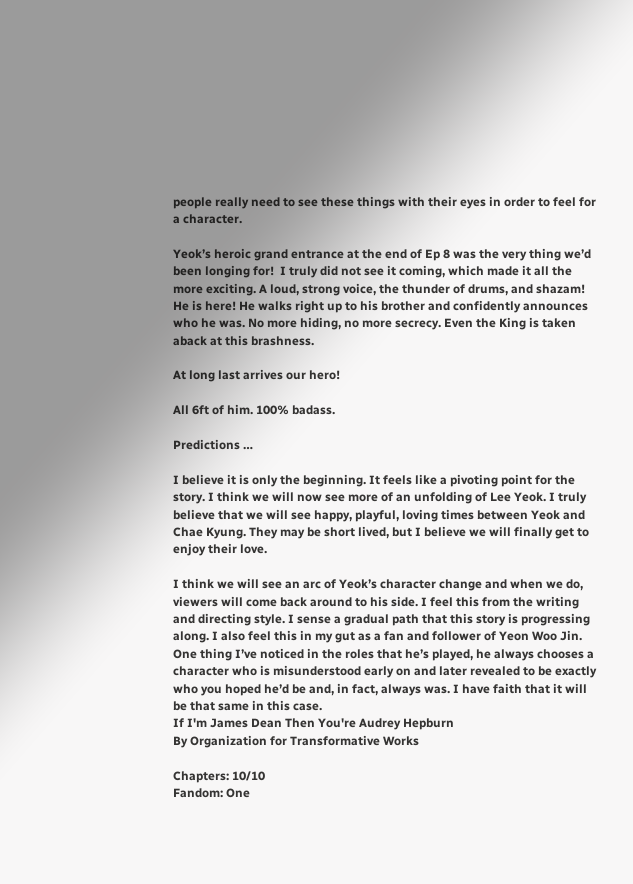people really need to see these things with their eyes in order to feel for a character.

Yeok’s heroic grand entrance at the end of Ep 8 was the very thing we’d been longing for!  I truly did not see it coming, which made it all the more exciting. A loud, strong voice, the thunder of drums, and shazam!  He is here! He walks right up to his brother and confidently announces who he was. No more hiding, no more secrecy. Even the King is taken aback at this brashness.

At long last arrives our hero!

All 6ft of him. 100% badass.

Predictions …

I believe it is only the beginning. It feels like a pivoting point for the story. I think we will now see more of an unfolding of Lee Yeok. I truly believe that we will see happy, playful, loving times between Yeok and Chae Kyung. They may be short lived, but I believe we will finally get to enjoy their love.

I think we will see an arc of Yeok’s character change and when we do, viewers will come back around to his side. I feel this from the writing and directing style. I sense a gradual path that this story is progressing along. I also feel this in my gut as a fan and follower of Yeon Woo Jin. One thing I’ve noticed in the roles that he’s played, he always chooses a character who is misunderstood early on and later revealed to be exactly who you hoped he’d be and, in fact, always was. I have faith that it will be that same in this case.
If I'm James Dean Then You're Audrey Hepburn
By Organization for Transformative Works

Chapters: 10/10
Fandom: One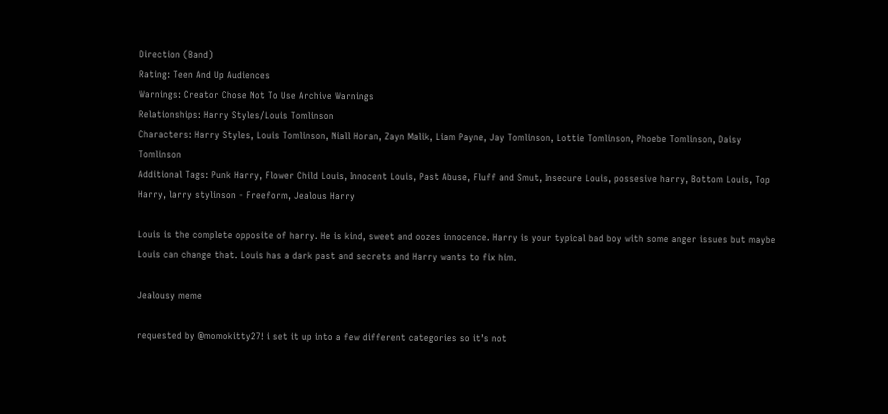Direction (Band)
Rating: Teen And Up Audiences
Warnings: Creator Chose Not To Use Archive Warnings
Relationships: Harry Styles/Louis Tomlinson
Characters: Harry Styles, Louis Tomlinson, Niall Horan, Zayn Malik, Liam Payne, Jay Tomlinson, Lottie Tomlinson, Phoebe Tomlinson, Daisy Tomlinson
Additional Tags: Punk Harry, Flower Child Louis, Innocent Louis, Past Abuse, Fluff and Smut, Insecure Louis, possesive harry, Bottom Louis, Top Harry, larry stylinson - Freeform, Jealous Harry

Louis is the complete opposite of harry. He is kind, sweet and oozes innocence. Harry is your typical bad boy with some anger issues but maybe Louis can change that. Louis has a dark past and secrets and Harry wants to fix him.

Jealousy meme

requested by @momokitty27! i set it up into a few different categories so it’s not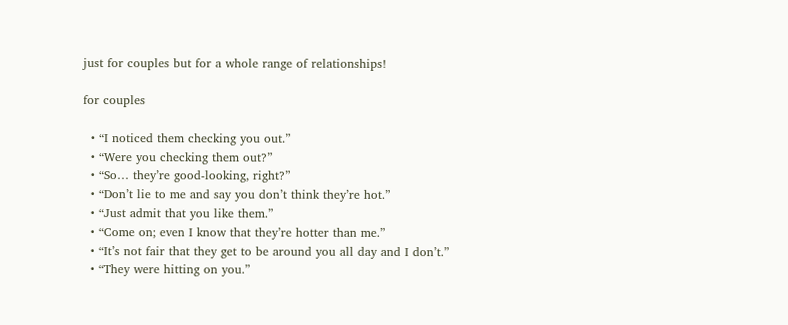just for couples but for a whole range of relationships!

for couples

  • “I noticed them checking you out.”
  • “Were you checking them out?”
  • “So… they’re good-looking, right?”
  • “Don’t lie to me and say you don’t think they’re hot.”
  • “Just admit that you like them.”
  • “Come on; even I know that they’re hotter than me.”
  • “It’s not fair that they get to be around you all day and I don’t.”
  • “They were hitting on you.”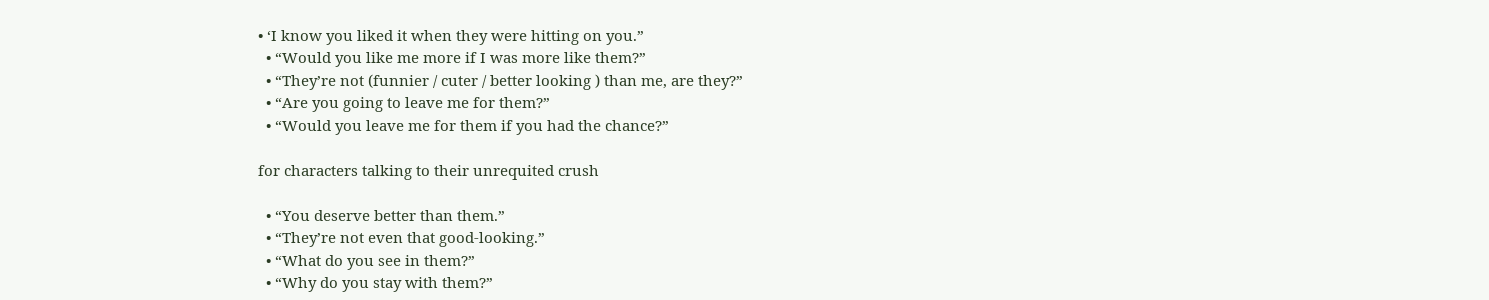• ‘I know you liked it when they were hitting on you.”
  • “Would you like me more if I was more like them?”
  • “They’re not (funnier / cuter / better looking ) than me, are they?”
  • “Are you going to leave me for them?”
  • “Would you leave me for them if you had the chance?”

for characters talking to their unrequited crush

  • “You deserve better than them.”
  • “They’re not even that good-looking.”
  • “What do you see in them?”
  • “Why do you stay with them?”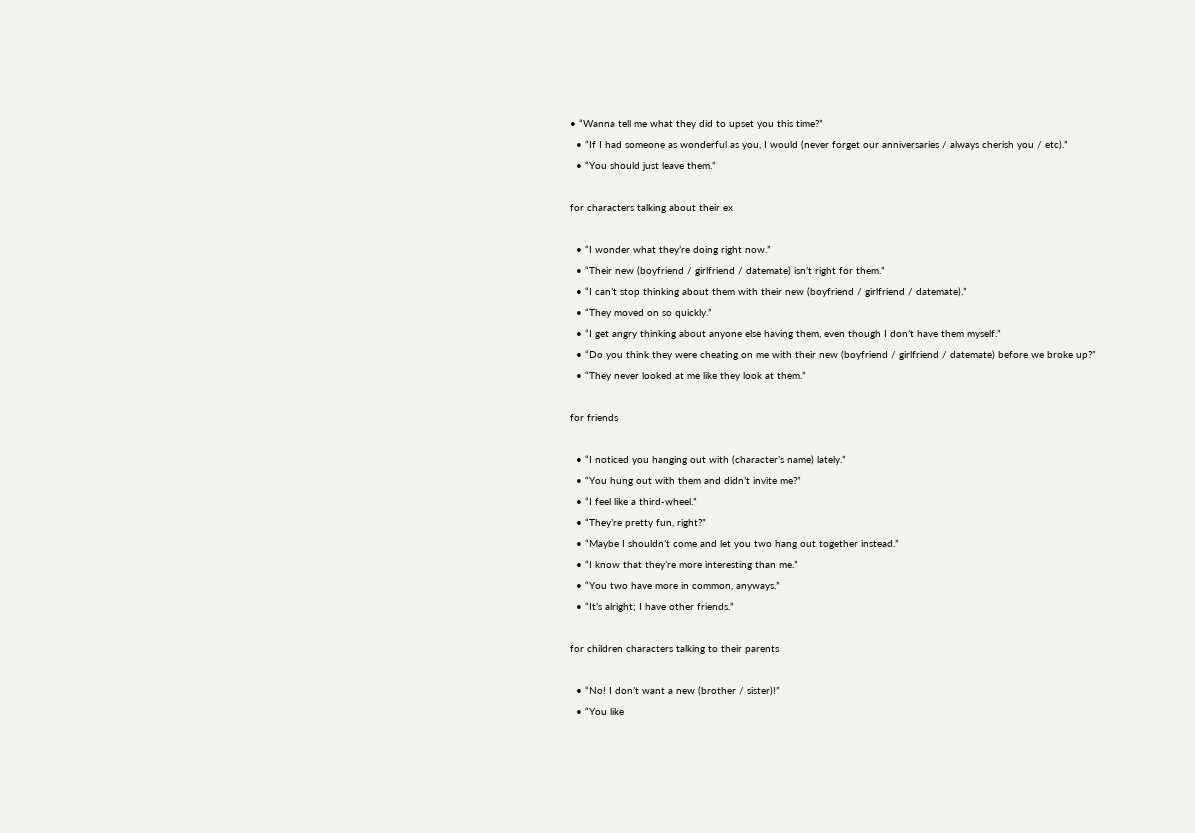• “Wanna tell me what they did to upset you this time?”
  • “If I had someone as wonderful as you, I would (never forget our anniversaries / always cherish you / etc).”
  • “You should just leave them.”

for characters talking about their ex

  • “I wonder what they’re doing right now.”
  • “Their new (boyfriend / girlfriend / datemate) isn’t right for them.”
  • “I can’t stop thinking about them with their new (boyfriend / girlfriend / datemate).”
  • “They moved on so quickly.”
  • “I get angry thinking about anyone else having them, even though I don’t have them myself.”
  • “Do you think they were cheating on me with their new (boyfriend / girlfriend / datemate) before we broke up?”
  • “They never looked at me like they look at them.”

for friends

  • “I noticed you hanging out with (character’s name) lately.”
  • “You hung out with them and didn’t invite me?”
  • “I feel like a third-wheel.”
  • “They’re pretty fun, right?”
  • “Maybe I shouldn’t come and let you two hang out together instead.”
  • “I know that they’re more interesting than me.”
  • “You two have more in common, anyways.”
  • “It’s alright; I have other friends.”

for children characters talking to their parents

  • “No! I don’t want a new (brother / sister)!”
  • “You like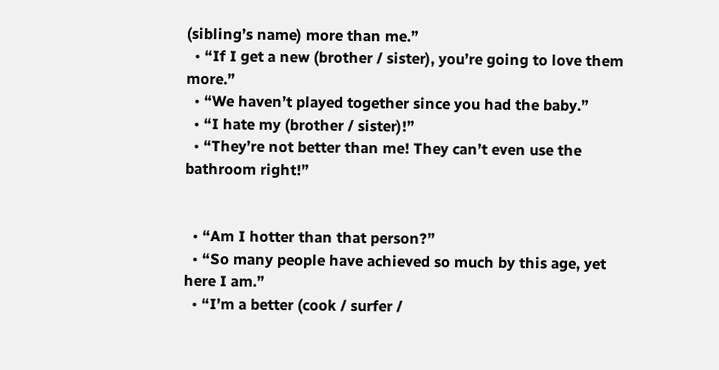(sibling’s name) more than me.”
  • “If I get a new (brother / sister), you’re going to love them more.”
  • “We haven’t played together since you had the baby.”
  • “I hate my (brother / sister)!”
  • “They’re not better than me! They can’t even use the bathroom right!”


  • “Am I hotter than that person?”
  • “So many people have achieved so much by this age, yet here I am.”
  • “I’m a better (cook / surfer /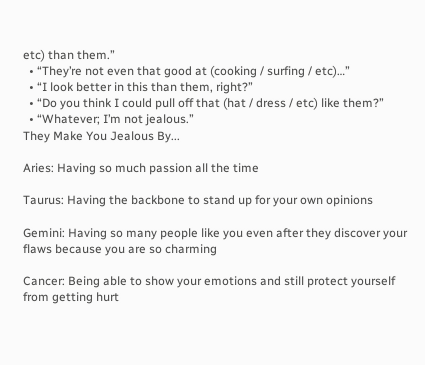etc) than them.”
  • “They’re not even that good at (cooking / surfing / etc)…”
  • “I look better in this than them, right?”
  • “Do you think I could pull off that (hat / dress / etc) like them?”
  • “Whatever; I’m not jealous.”
They Make You Jealous By...

Aries: Having so much passion all the time

Taurus: Having the backbone to stand up for your own opinions

Gemini: Having so many people like you even after they discover your flaws because you are so charming

Cancer: Being able to show your emotions and still protect yourself from getting hurt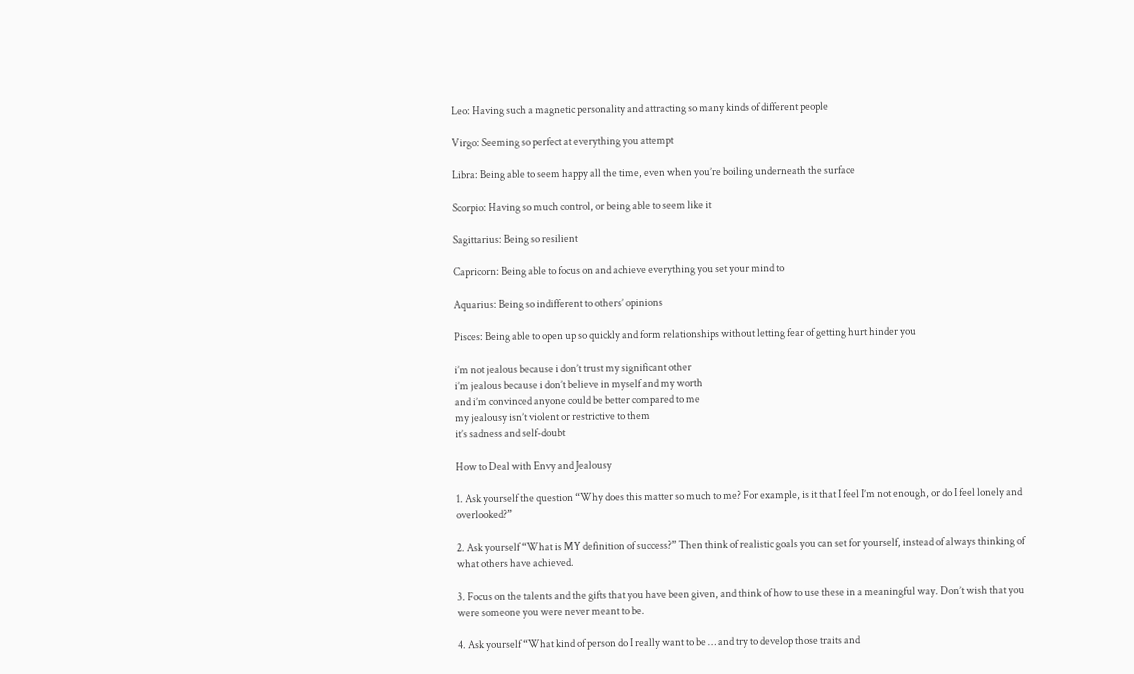Leo: Having such a magnetic personality and attracting so many kinds of different people

Virgo: Seeming so perfect at everything you attempt

Libra: Being able to seem happy all the time, even when you’re boiling underneath the surface

Scorpio: Having so much control, or being able to seem like it

Sagittarius: Being so resilient

Capricorn: Being able to focus on and achieve everything you set your mind to

Aquarius: Being so indifferent to others’ opinions

Pisces: Being able to open up so quickly and form relationships without letting fear of getting hurt hinder you

i’m not jealous because i don’t trust my significant other
i’m jealous because i don’t believe in myself and my worth
and i’m convinced anyone could be better compared to me
my jealousy isn’t violent or restrictive to them
it’s sadness and self-doubt

How to Deal with Envy and Jealousy

1. Ask yourself the question “Why does this matter so much to me? For example, is it that I feel I’m not enough, or do I feel lonely and overlooked?”

2. Ask yourself “What is MY definition of success?” Then think of realistic goals you can set for yourself, instead of always thinking of what others have achieved.

3. Focus on the talents and the gifts that you have been given, and think of how to use these in a meaningful way. Don’t wish that you were someone you were never meant to be.

4. Ask yourself “What kind of person do I really want to be … and try to develop those traits and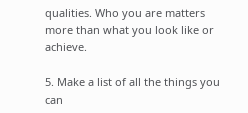qualities. Who you are matters more than what you look like or achieve.

5. Make a list of all the things you can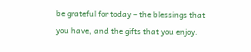be grateful for today – the blessings that you have, and the gifts that you enjoy.